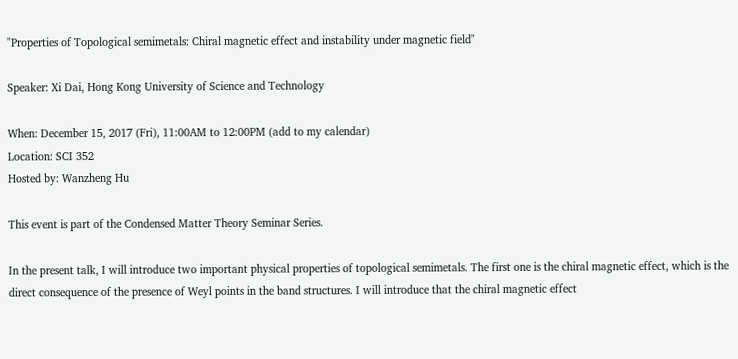"Properties of Topological semimetals: Chiral magnetic effect and instability under magnetic field"

Speaker: Xi Dai, Hong Kong University of Science and Technology

When: December 15, 2017 (Fri), 11:00AM to 12:00PM (add to my calendar)
Location: SCI 352
Hosted by: Wanzheng Hu

This event is part of the Condensed Matter Theory Seminar Series.

In the present talk, I will introduce two important physical properties of topological semimetals. The first one is the chiral magnetic effect, which is the direct consequence of the presence of Weyl points in the band structures. I will introduce that the chiral magnetic effect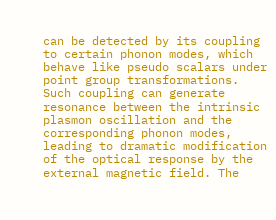can be detected by its coupling to certain phonon modes, which behave like pseudo scalars under point group transformations. Such coupling can generate resonance between the intrinsic plasmon oscillation and the corresponding phonon modes, leading to dramatic modification of the optical response by the external magnetic field. The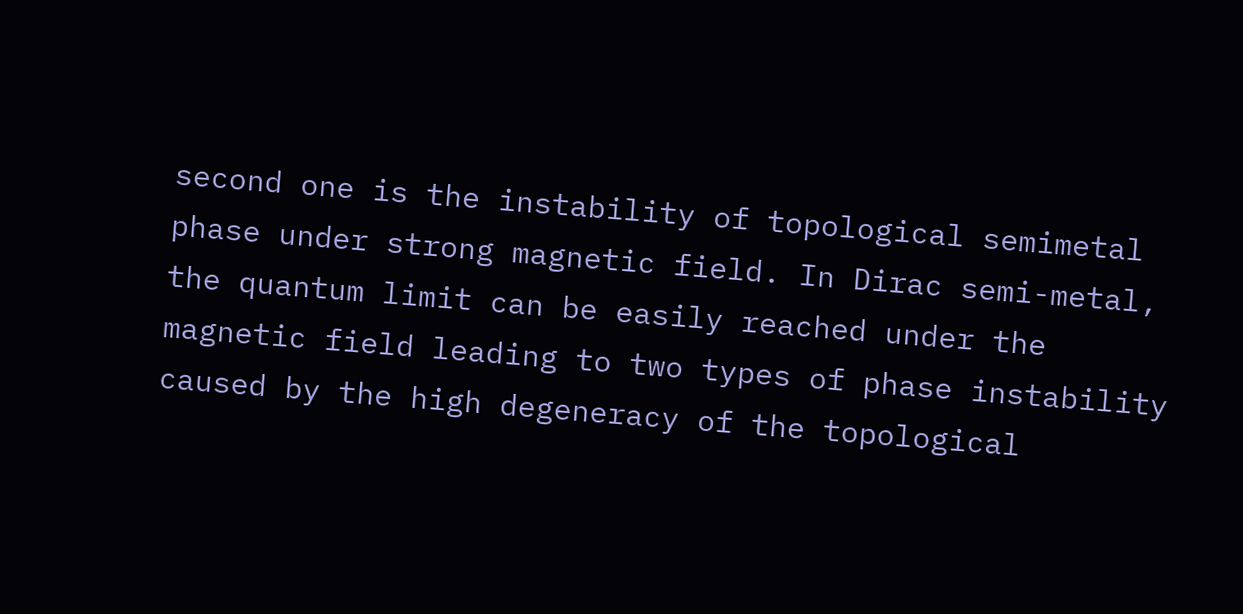second one is the instability of topological semimetal phase under strong magnetic field. In Dirac semi-metal, the quantum limit can be easily reached under the magnetic field leading to two types of phase instability caused by the high degeneracy of the topological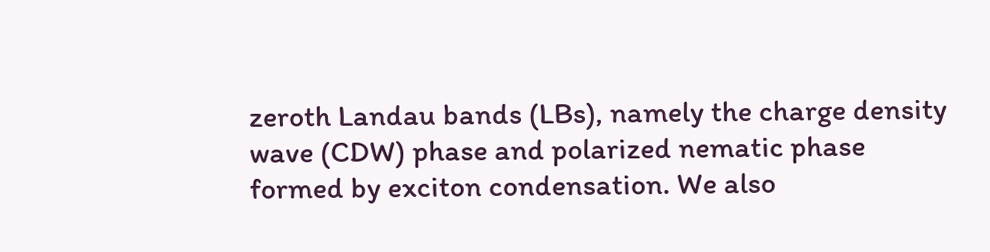zeroth Landau bands (LBs), namely the charge density wave (CDW) phase and polarized nematic phase formed by exciton condensation. We also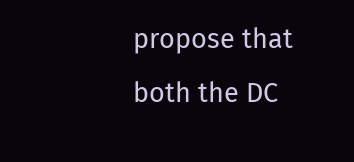propose that both the DC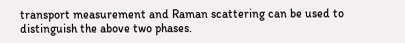transport measurement and Raman scattering can be used to distinguish the above two phases.